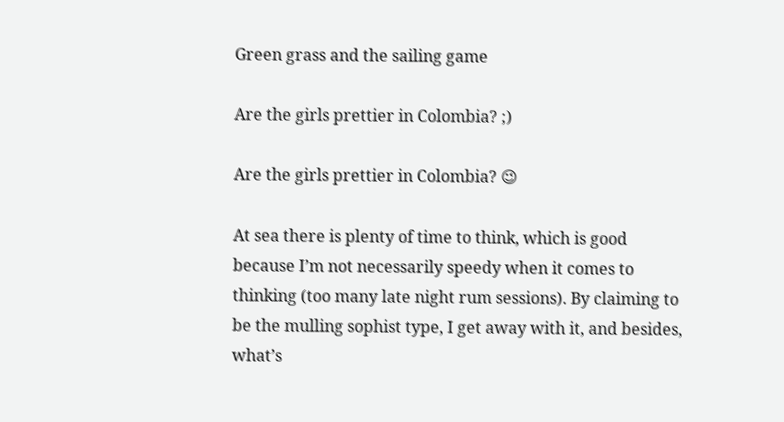Green grass and the sailing game

Are the girls prettier in Colombia? ;)

Are the girls prettier in Colombia? 😉

At sea there is plenty of time to think, which is good because I’m not necessarily speedy when it comes to thinking (too many late night rum sessions). By claiming to be the mulling sophist type, I get away with it, and besides, what’s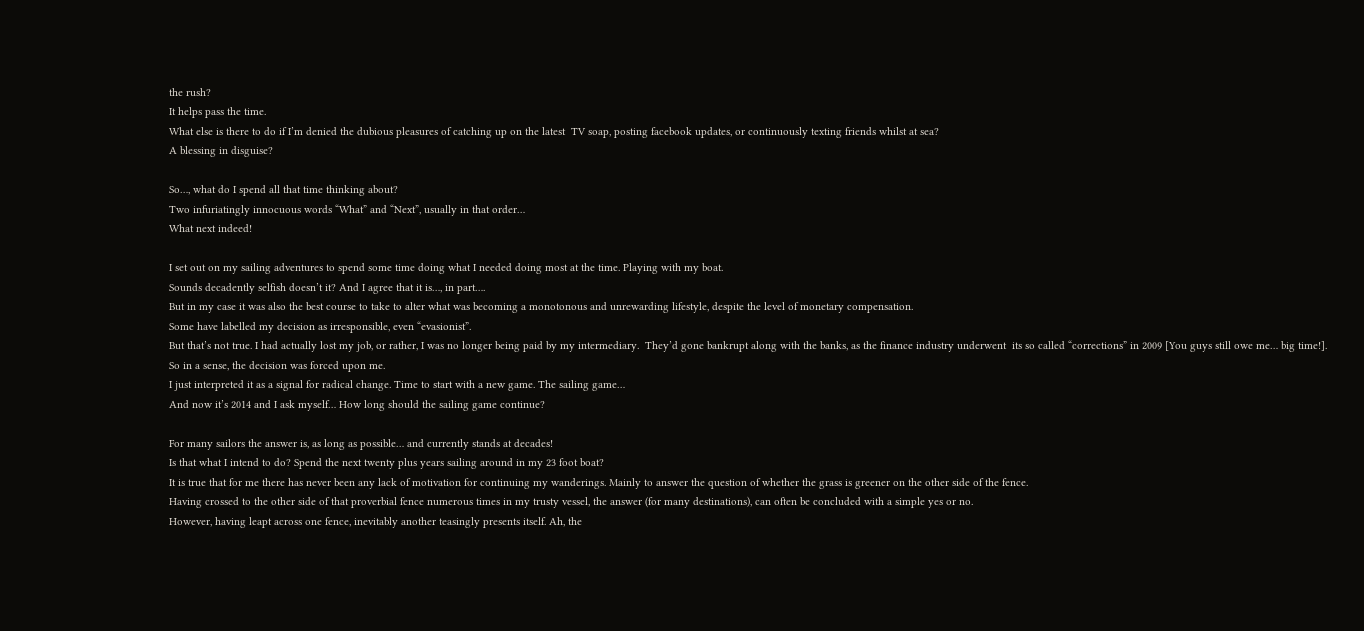the rush?
It helps pass the time.
What else is there to do if I’m denied the dubious pleasures of catching up on the latest  TV soap, posting facebook updates, or continuously texting friends whilst at sea?
A blessing in disguise?

So…, what do I spend all that time thinking about?
Two infuriatingly innocuous words “What” and “Next”, usually in that order…
What next indeed!

I set out on my sailing adventures to spend some time doing what I needed doing most at the time. Playing with my boat.
Sounds decadently selfish doesn’t it? And I agree that it is…, in part….
But in my case it was also the best course to take to alter what was becoming a monotonous and unrewarding lifestyle, despite the level of monetary compensation.
Some have labelled my decision as irresponsible, even “evasionist”.
But that’s not true. I had actually lost my job, or rather, I was no longer being paid by my intermediary.  They’d gone bankrupt along with the banks, as the finance industry underwent  its so called “corrections” in 2009 [You guys still owe me… big time!].
So in a sense, the decision was forced upon me.
I just interpreted it as a signal for radical change. Time to start with a new game. The sailing game…
And now it’s 2014 and I ask myself… How long should the sailing game continue?

For many sailors the answer is, as long as possible… and currently stands at decades!
Is that what I intend to do? Spend the next twenty plus years sailing around in my 23 foot boat?
It is true that for me there has never been any lack of motivation for continuing my wanderings. Mainly to answer the question of whether the grass is greener on the other side of the fence.
Having crossed to the other side of that proverbial fence numerous times in my trusty vessel, the answer (for many destinations), can often be concluded with a simple yes or no.
However, having leapt across one fence, inevitably another teasingly presents itself. Ah, the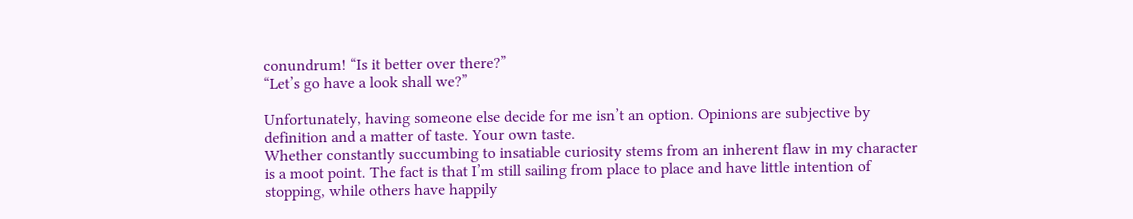conundrum! “Is it better over there?”
“Let’s go have a look shall we?”

Unfortunately, having someone else decide for me isn’t an option. Opinions are subjective by definition and a matter of taste. Your own taste.
Whether constantly succumbing to insatiable curiosity stems from an inherent flaw in my character is a moot point. The fact is that I’m still sailing from place to place and have little intention of stopping, while others have happily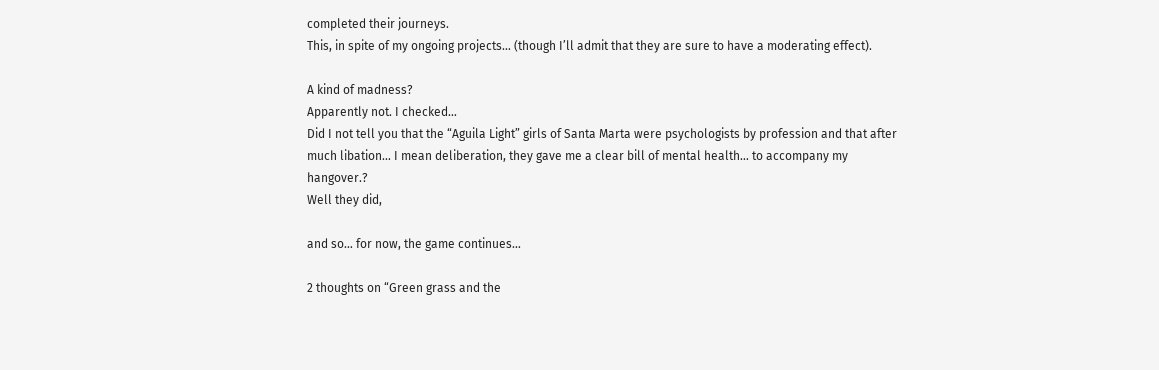completed their journeys.
This, in spite of my ongoing projects… (though I’ll admit that they are sure to have a moderating effect).

A kind of madness?
Apparently not. I checked…
Did I not tell you that the “Aguila Light” girls of Santa Marta were psychologists by profession and that after much libation… I mean deliberation, they gave me a clear bill of mental health… to accompany my hangover.?
Well they did,

and so… for now, the game continues…

2 thoughts on “Green grass and the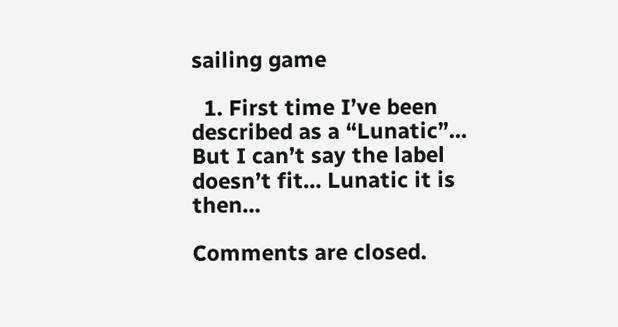sailing game

  1. First time I’ve been described as a “Lunatic”… But I can’t say the label doesn’t fit… Lunatic it is then…

Comments are closed.